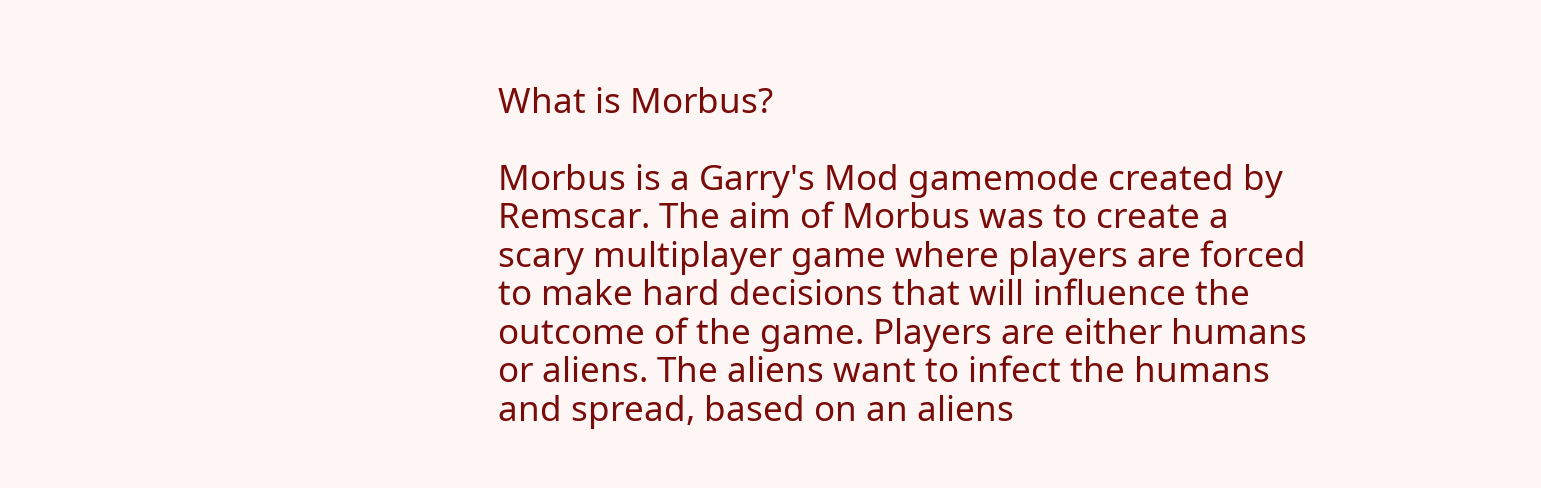What is Morbus?

Morbus is a Garry's Mod gamemode created by Remscar. The aim of Morbus was to create a scary multiplayer game where players are forced to make hard decisions that will influence the outcome of the game. Players are either humans or aliens. The aliens want to infect the humans and spread, based on an aliens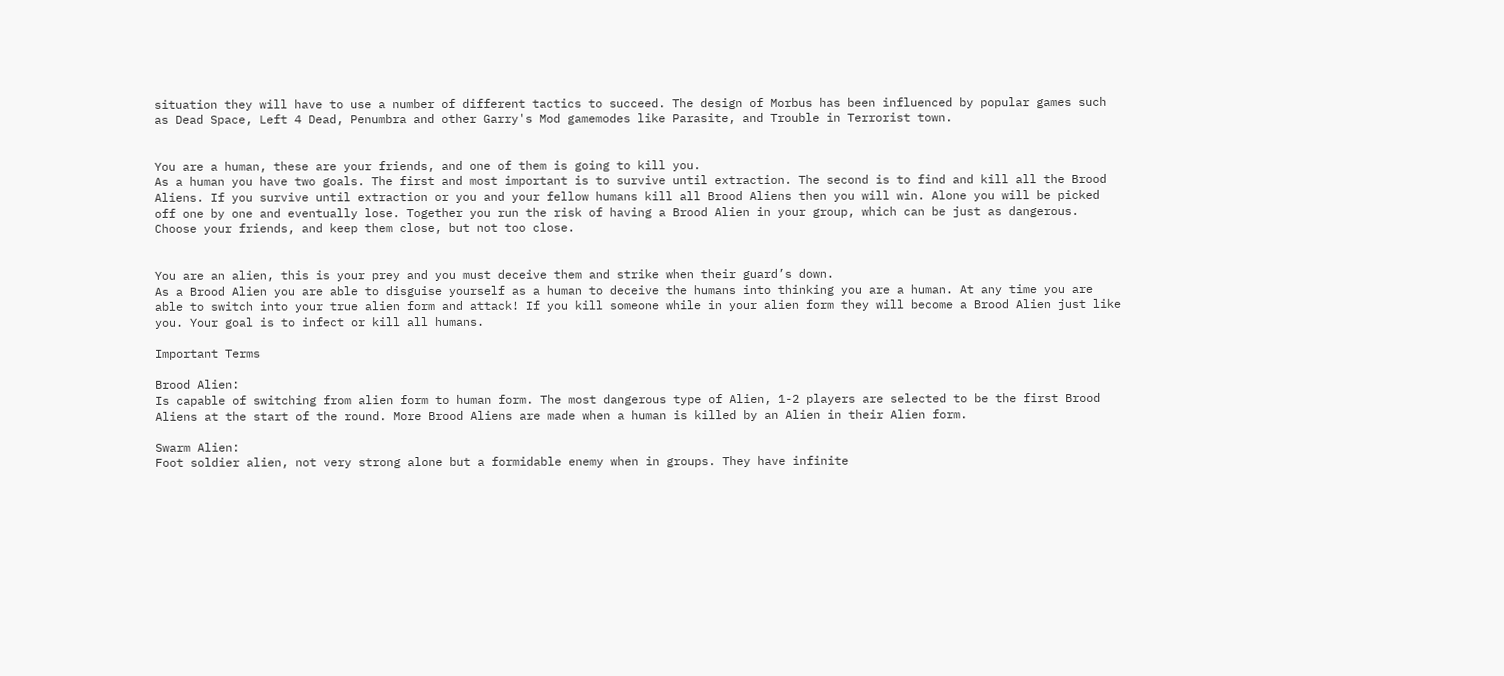situation they will have to use a number of different tactics to succeed. The design of Morbus has been influenced by popular games such as Dead Space, Left 4 Dead, Penumbra and other Garry's Mod gamemodes like Parasite, and Trouble in Terrorist town.


You are a human, these are your friends, and one of them is going to kill you.
As a human you have two goals. The first and most important is to survive until extraction. The second is to find and kill all the Brood Aliens. If you survive until extraction or you and your fellow humans kill all Brood Aliens then you will win. Alone you will be picked off one by one and eventually lose. Together you run the risk of having a Brood Alien in your group, which can be just as dangerous. Choose your friends, and keep them close, but not too close.


You are an alien, this is your prey and you must deceive them and strike when their guard’s down.
As a Brood Alien you are able to disguise yourself as a human to deceive the humans into thinking you are a human. At any time you are able to switch into your true alien form and attack! If you kill someone while in your alien form they will become a Brood Alien just like you. Your goal is to infect or kill all humans.

Important Terms

Brood Alien:
Is capable of switching from alien form to human form. The most dangerous type of Alien, 1-2 players are selected to be the first Brood Aliens at the start of the round. More Brood Aliens are made when a human is killed by an Alien in their Alien form.

Swarm Alien:
Foot soldier alien, not very strong alone but a formidable enemy when in groups. They have infinite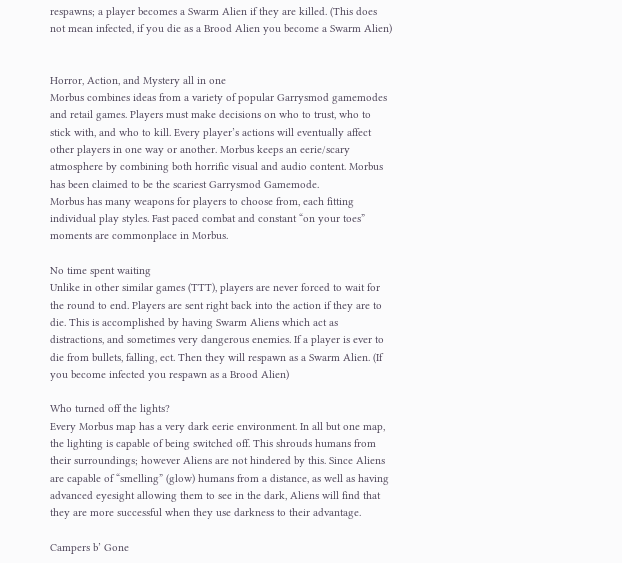respawns; a player becomes a Swarm Alien if they are killed. (This does not mean infected, if you die as a Brood Alien you become a Swarm Alien)


Horror, Action, and Mystery all in one
Morbus combines ideas from a variety of popular Garrysmod gamemodes and retail games. Players must make decisions on who to trust, who to stick with, and who to kill. Every player’s actions will eventually affect other players in one way or another. Morbus keeps an eerie/scary atmosphere by combining both horrific visual and audio content. Morbus has been claimed to be the scariest Garrysmod Gamemode.
Morbus has many weapons for players to choose from, each fitting individual play styles. Fast paced combat and constant “on your toes” moments are commonplace in Morbus.

No time spent waiting
Unlike in other similar games (TTT), players are never forced to wait for the round to end. Players are sent right back into the action if they are to die. This is accomplished by having Swarm Aliens which act as distractions, and sometimes very dangerous enemies. If a player is ever to die from bullets, falling, ect. Then they will respawn as a Swarm Alien. (If you become infected you respawn as a Brood Alien)

Who turned off the lights?
Every Morbus map has a very dark eerie environment. In all but one map, the lighting is capable of being switched off. This shrouds humans from their surroundings; however Aliens are not hindered by this. Since Aliens are capable of “smelling” (glow) humans from a distance, as well as having advanced eyesight allowing them to see in the dark, Aliens will find that they are more successful when they use darkness to their advantage.

Campers b’ Gone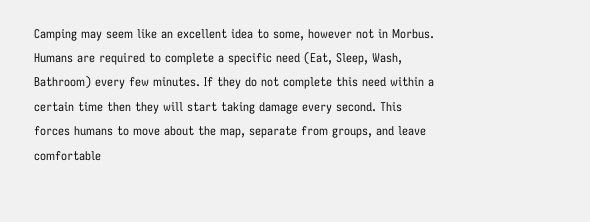Camping may seem like an excellent idea to some, however not in Morbus. Humans are required to complete a specific need (Eat, Sleep, Wash, Bathroom) every few minutes. If they do not complete this need within a certain time then they will start taking damage every second. This forces humans to move about the map, separate from groups, and leave comfortable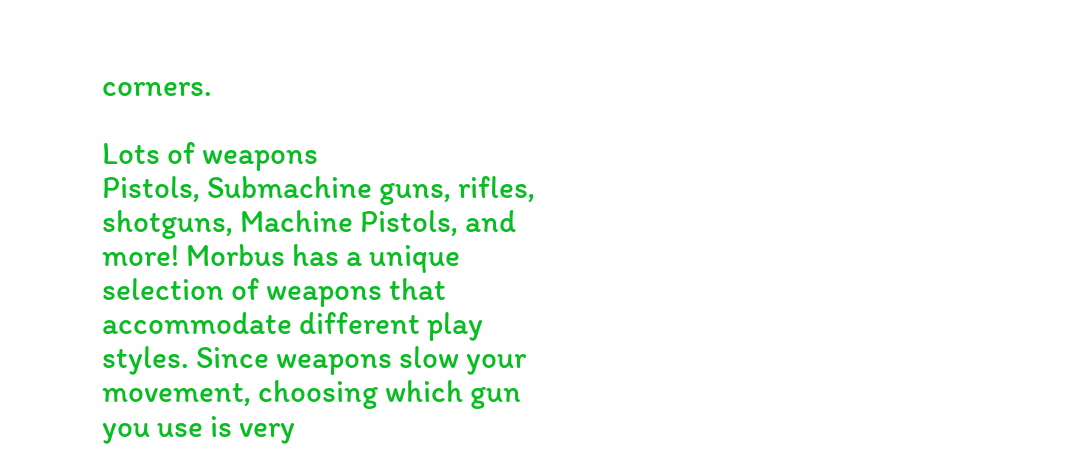corners.

Lots of weapons
Pistols, Submachine guns, rifles, shotguns, Machine Pistols, and more! Morbus has a unique selection of weapons that accommodate different play styles. Since weapons slow your movement, choosing which gun you use is very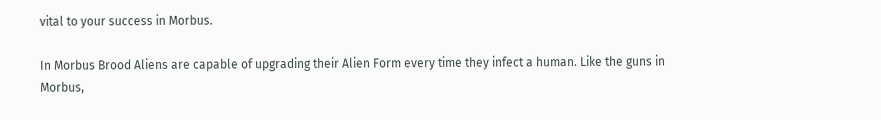vital to your success in Morbus.

In Morbus Brood Aliens are capable of upgrading their Alien Form every time they infect a human. Like the guns in Morbus,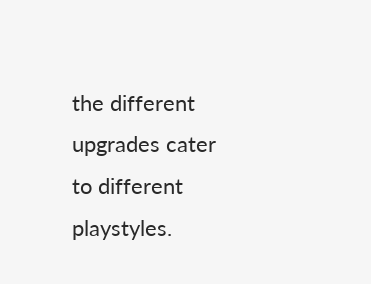the different upgrades cater to different playstyles.